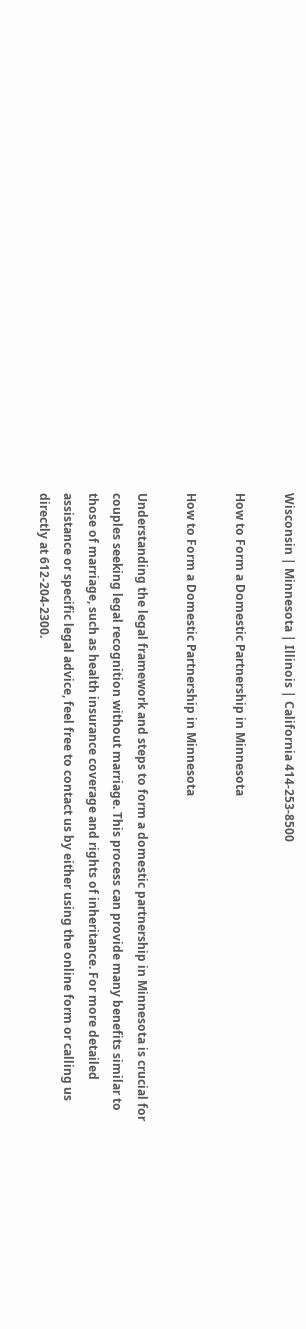Wisconsin | Minnesota | Illinois | California 414-253-8500

How to Form a Domestic Partnership in Minnesota

How to Form a Domestic Partnership in Minnesota

Understanding the legal framework and steps to form a domestic partnership in Minnesota is crucial for couples seeking legal recognition without marriage. This process can provide many benefits similar to those of marriage, such as health insurance coverage and rights of inheritance. For more detailed assistance or specific legal advice, feel free to contact us by either using the online form or calling us directly at 612-204-2300.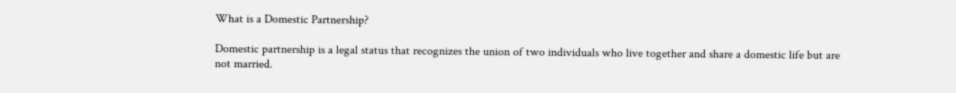What is a Domestic Partnership?

Domestic partnership is a legal status that recognizes the union of two individuals who live together and share a domestic life but are not married.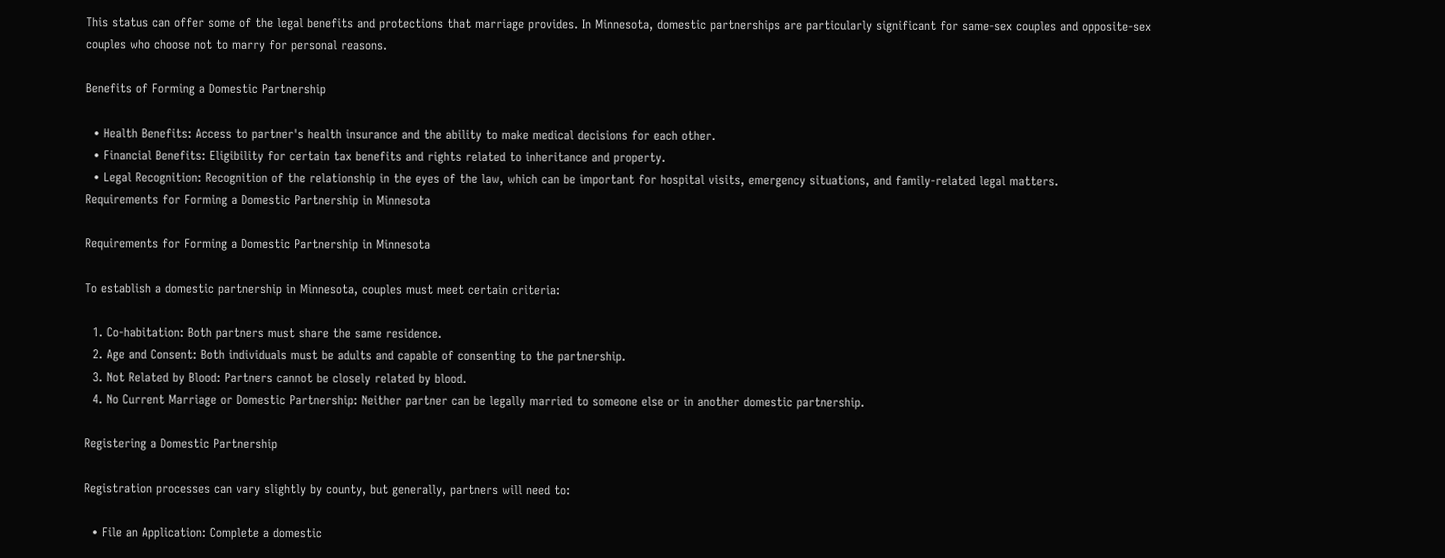This status can offer some of the legal benefits and protections that marriage provides. In Minnesota, domestic partnerships are particularly significant for same-sex couples and opposite-sex couples who choose not to marry for personal reasons.

Benefits of Forming a Domestic Partnership

  • Health Benefits: Access to partner's health insurance and the ability to make medical decisions for each other.
  • Financial Benefits: Eligibility for certain tax benefits and rights related to inheritance and property.
  • Legal Recognition: Recognition of the relationship in the eyes of the law, which can be important for hospital visits, emergency situations, and family-related legal matters.
Requirements for Forming a Domestic Partnership in Minnesota

Requirements for Forming a Domestic Partnership in Minnesota

To establish a domestic partnership in Minnesota, couples must meet certain criteria:

  1. Co-habitation: Both partners must share the same residence.
  2. Age and Consent: Both individuals must be adults and capable of consenting to the partnership.
  3. Not Related by Blood: Partners cannot be closely related by blood.
  4. No Current Marriage or Domestic Partnership: Neither partner can be legally married to someone else or in another domestic partnership.

Registering a Domestic Partnership

Registration processes can vary slightly by county, but generally, partners will need to:

  • File an Application: Complete a domestic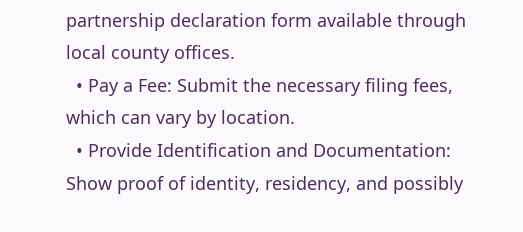partnership declaration form available through local county offices.
  • Pay a Fee: Submit the necessary filing fees, which can vary by location.
  • Provide Identification and Documentation: Show proof of identity, residency, and possibly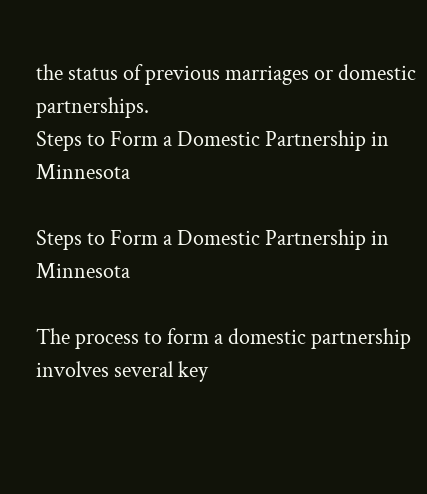the status of previous marriages or domestic partnerships.
Steps to Form a Domestic Partnership in Minnesota

Steps to Form a Domestic Partnership in Minnesota

The process to form a domestic partnership involves several key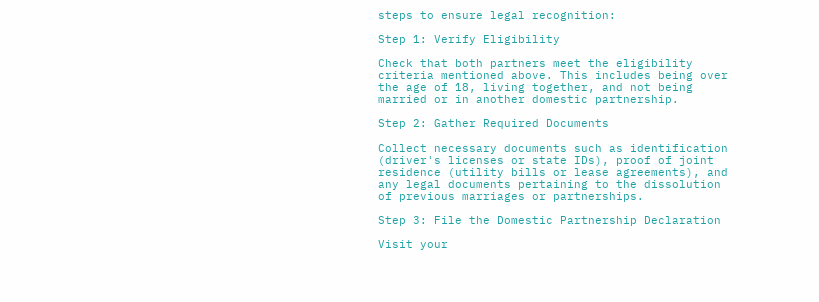steps to ensure legal recognition:

Step 1: Verify Eligibility

Check that both partners meet the eligibility criteria mentioned above. This includes being over the age of 18, living together, and not being married or in another domestic partnership.

Step 2: Gather Required Documents

Collect necessary documents such as identification (driver's licenses or state IDs), proof of joint residence (utility bills or lease agreements), and any legal documents pertaining to the dissolution of previous marriages or partnerships.

Step 3: File the Domestic Partnership Declaration

Visit your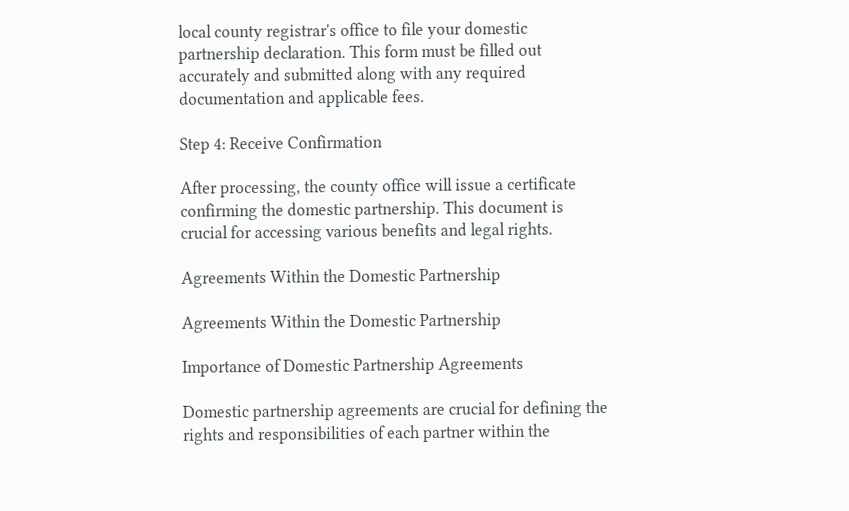local county registrar's office to file your domestic partnership declaration. This form must be filled out accurately and submitted along with any required documentation and applicable fees.

Step 4: Receive Confirmation

After processing, the county office will issue a certificate confirming the domestic partnership. This document is crucial for accessing various benefits and legal rights.

Agreements Within the Domestic Partnership

Agreements Within the Domestic Partnership

Importance of Domestic Partnership Agreements

Domestic partnership agreements are crucial for defining the rights and responsibilities of each partner within the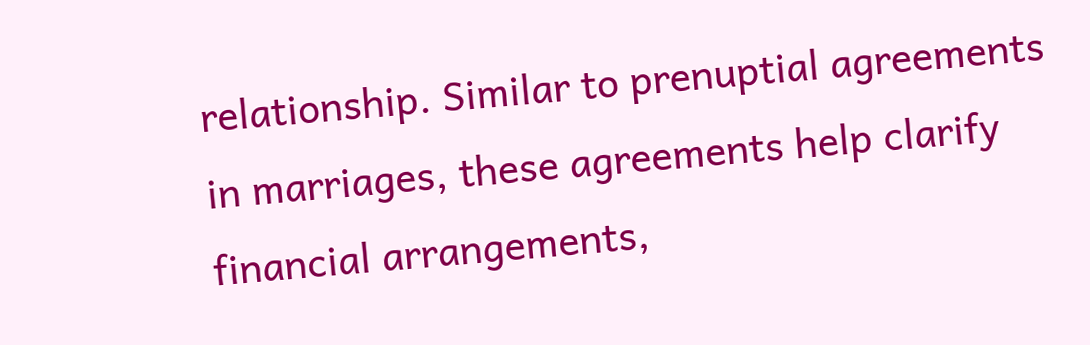relationship. Similar to prenuptial agreements in marriages, these agreements help clarify financial arrangements,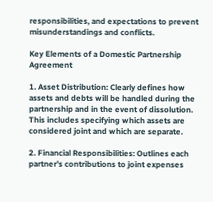responsibilities, and expectations to prevent misunderstandings and conflicts.

Key Elements of a Domestic Partnership Agreement

1. Asset Distribution: Clearly defines how assets and debts will be handled during the partnership and in the event of dissolution. This includes specifying which assets are considered joint and which are separate.

2. Financial Responsibilities: Outlines each partner's contributions to joint expenses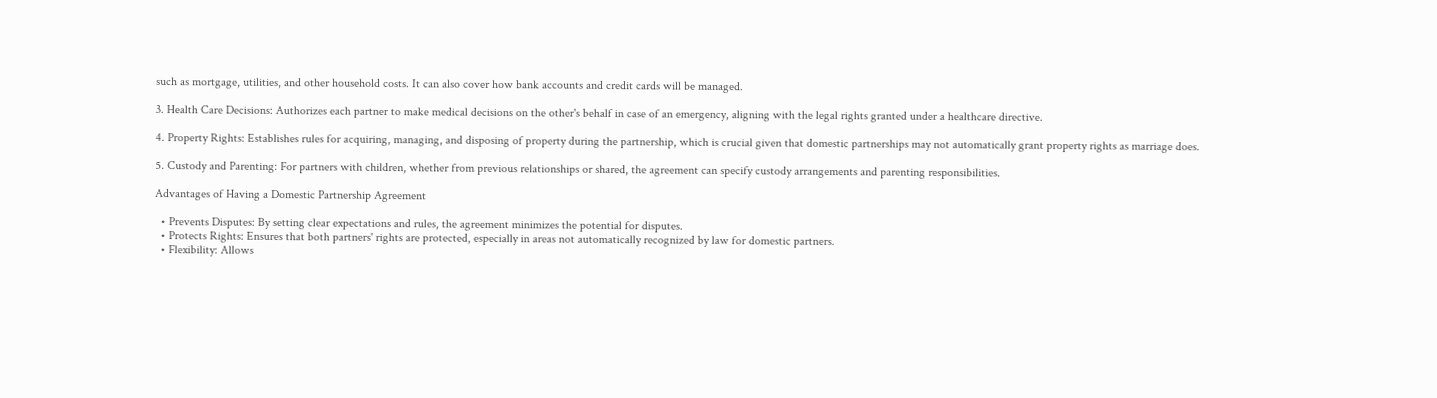such as mortgage, utilities, and other household costs. It can also cover how bank accounts and credit cards will be managed.

3. Health Care Decisions: Authorizes each partner to make medical decisions on the other's behalf in case of an emergency, aligning with the legal rights granted under a healthcare directive.

4. Property Rights: Establishes rules for acquiring, managing, and disposing of property during the partnership, which is crucial given that domestic partnerships may not automatically grant property rights as marriage does.

5. Custody and Parenting: For partners with children, whether from previous relationships or shared, the agreement can specify custody arrangements and parenting responsibilities.

Advantages of Having a Domestic Partnership Agreement

  • Prevents Disputes: By setting clear expectations and rules, the agreement minimizes the potential for disputes.
  • Protects Rights: Ensures that both partners' rights are protected, especially in areas not automatically recognized by law for domestic partners.
  • Flexibility: Allows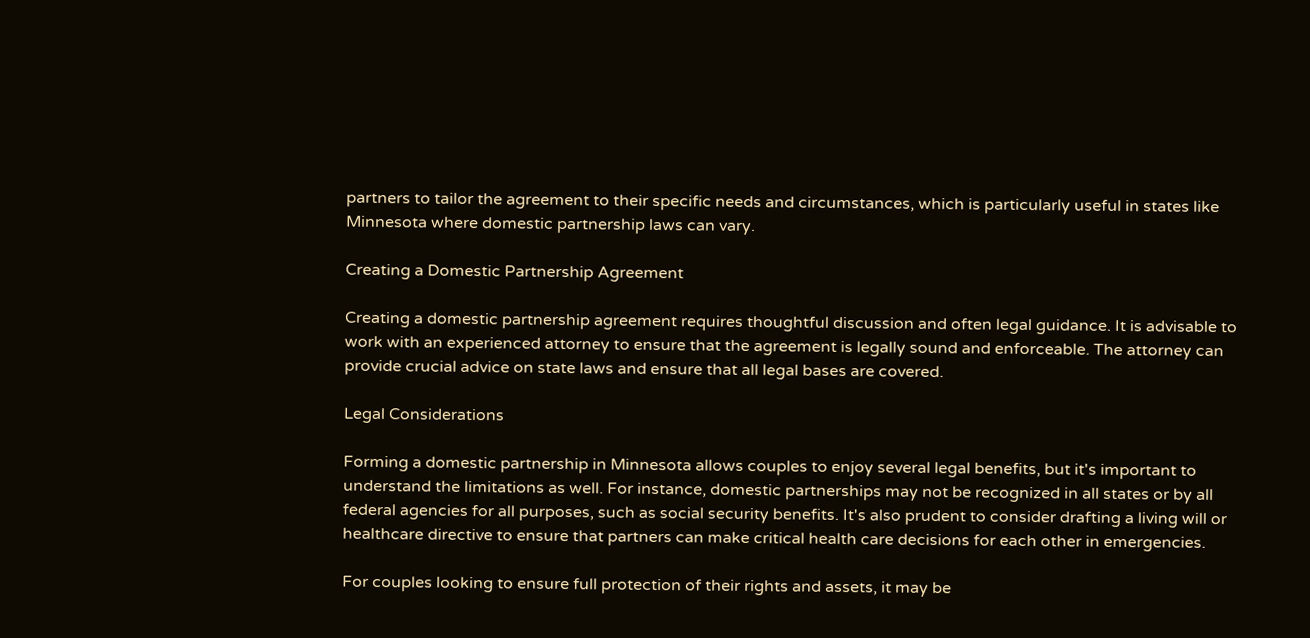partners to tailor the agreement to their specific needs and circumstances, which is particularly useful in states like Minnesota where domestic partnership laws can vary.

Creating a Domestic Partnership Agreement

Creating a domestic partnership agreement requires thoughtful discussion and often legal guidance. It is advisable to work with an experienced attorney to ensure that the agreement is legally sound and enforceable. The attorney can provide crucial advice on state laws and ensure that all legal bases are covered.

Legal Considerations

Forming a domestic partnership in Minnesota allows couples to enjoy several legal benefits, but it's important to understand the limitations as well. For instance, domestic partnerships may not be recognized in all states or by all federal agencies for all purposes, such as social security benefits. It's also prudent to consider drafting a living will or healthcare directive to ensure that partners can make critical health care decisions for each other in emergencies.

For couples looking to ensure full protection of their rights and assets, it may be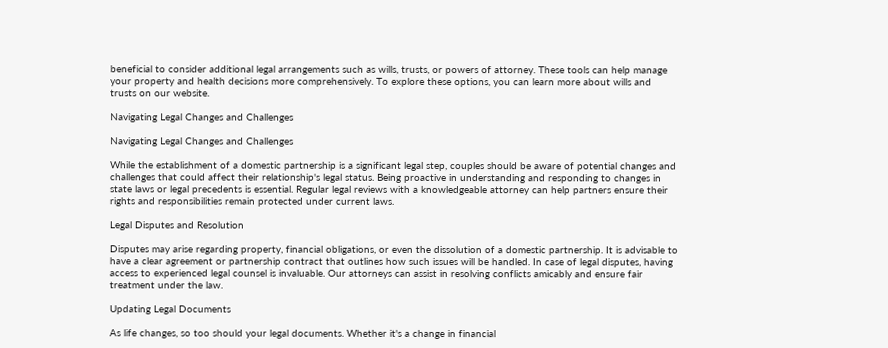beneficial to consider additional legal arrangements such as wills, trusts, or powers of attorney. These tools can help manage your property and health decisions more comprehensively. To explore these options, you can learn more about wills and trusts on our website.

Navigating Legal Changes and Challenges

Navigating Legal Changes and Challenges

While the establishment of a domestic partnership is a significant legal step, couples should be aware of potential changes and challenges that could affect their relationship's legal status. Being proactive in understanding and responding to changes in state laws or legal precedents is essential. Regular legal reviews with a knowledgeable attorney can help partners ensure their rights and responsibilities remain protected under current laws.

Legal Disputes and Resolution

Disputes may arise regarding property, financial obligations, or even the dissolution of a domestic partnership. It is advisable to have a clear agreement or partnership contract that outlines how such issues will be handled. In case of legal disputes, having access to experienced legal counsel is invaluable. Our attorneys can assist in resolving conflicts amicably and ensure fair treatment under the law.

Updating Legal Documents

As life changes, so too should your legal documents. Whether it's a change in financial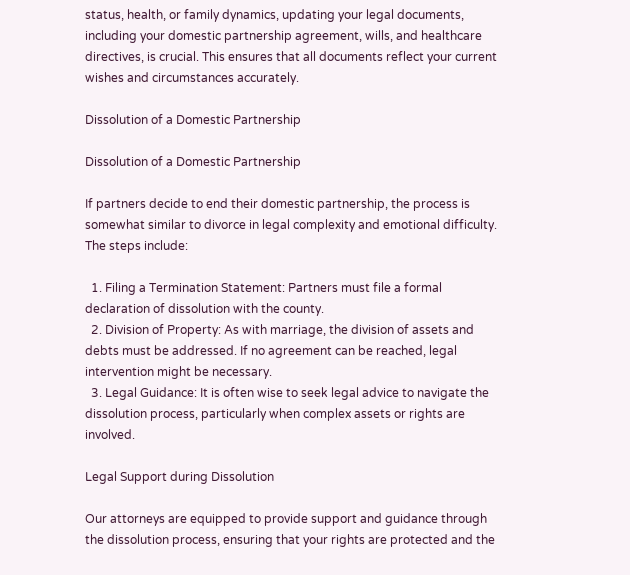status, health, or family dynamics, updating your legal documents, including your domestic partnership agreement, wills, and healthcare directives, is crucial. This ensures that all documents reflect your current wishes and circumstances accurately.

Dissolution of a Domestic Partnership

Dissolution of a Domestic Partnership

If partners decide to end their domestic partnership, the process is somewhat similar to divorce in legal complexity and emotional difficulty. The steps include:

  1. Filing a Termination Statement: Partners must file a formal declaration of dissolution with the county.
  2. Division of Property: As with marriage, the division of assets and debts must be addressed. If no agreement can be reached, legal intervention might be necessary.
  3. Legal Guidance: It is often wise to seek legal advice to navigate the dissolution process, particularly when complex assets or rights are involved.

Legal Support during Dissolution

Our attorneys are equipped to provide support and guidance through the dissolution process, ensuring that your rights are protected and the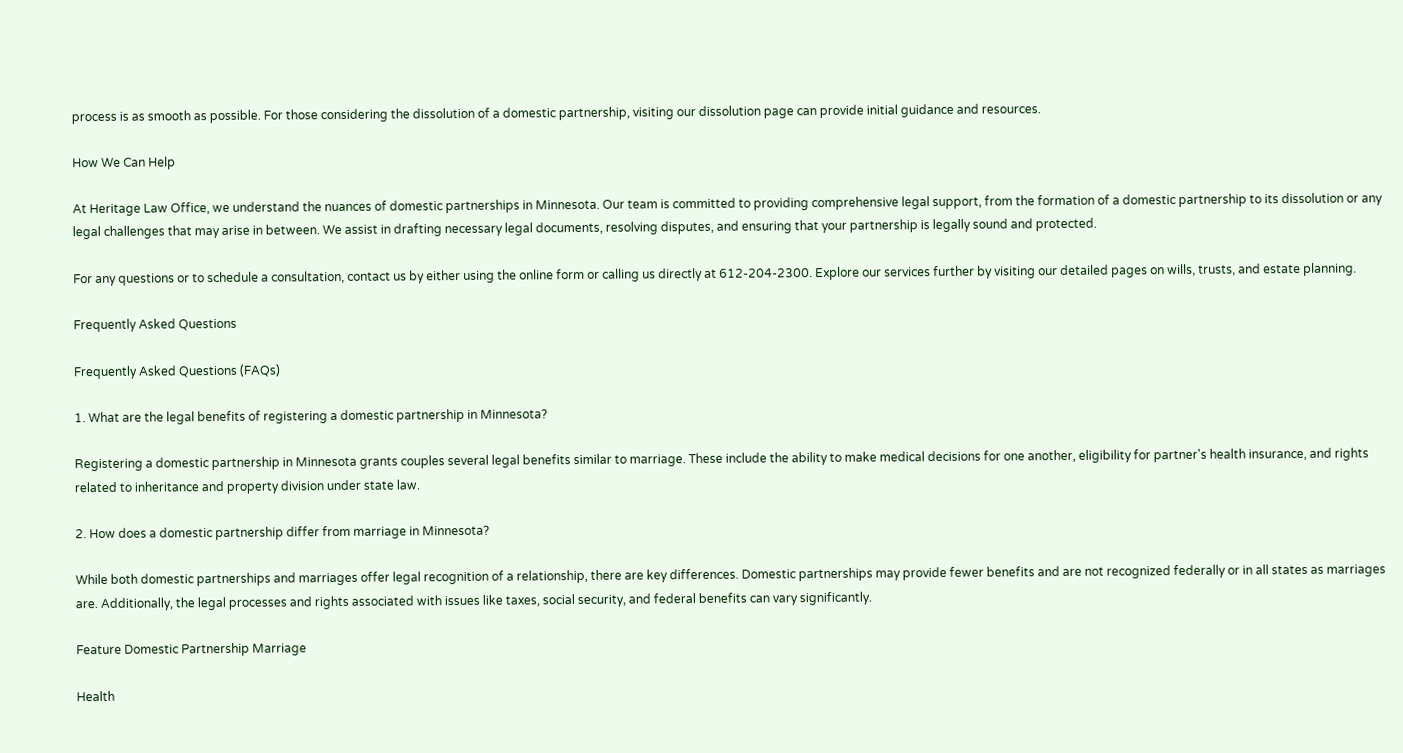process is as smooth as possible. For those considering the dissolution of a domestic partnership, visiting our dissolution page can provide initial guidance and resources.

How We Can Help

At Heritage Law Office, we understand the nuances of domestic partnerships in Minnesota. Our team is committed to providing comprehensive legal support, from the formation of a domestic partnership to its dissolution or any legal challenges that may arise in between. We assist in drafting necessary legal documents, resolving disputes, and ensuring that your partnership is legally sound and protected.

For any questions or to schedule a consultation, contact us by either using the online form or calling us directly at 612-204-2300. Explore our services further by visiting our detailed pages on wills, trusts, and estate planning.

Frequently Asked Questions

Frequently Asked Questions (FAQs)

1. What are the legal benefits of registering a domestic partnership in Minnesota?

Registering a domestic partnership in Minnesota grants couples several legal benefits similar to marriage. These include the ability to make medical decisions for one another, eligibility for partner's health insurance, and rights related to inheritance and property division under state law.

2. How does a domestic partnership differ from marriage in Minnesota?

While both domestic partnerships and marriages offer legal recognition of a relationship, there are key differences. Domestic partnerships may provide fewer benefits and are not recognized federally or in all states as marriages are. Additionally, the legal processes and rights associated with issues like taxes, social security, and federal benefits can vary significantly.

Feature Domestic Partnership Marriage

Health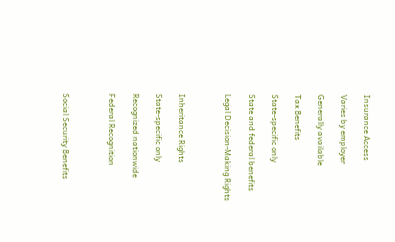Insurance Access

Varies by employer

Generally available

Tax Benefits

State-specific only

State and federal benefits

Legal Decision-Making Rights



Inheritance Rights

State-specific only

Recognized nationwide

Federal Recognition



Social Security Benefits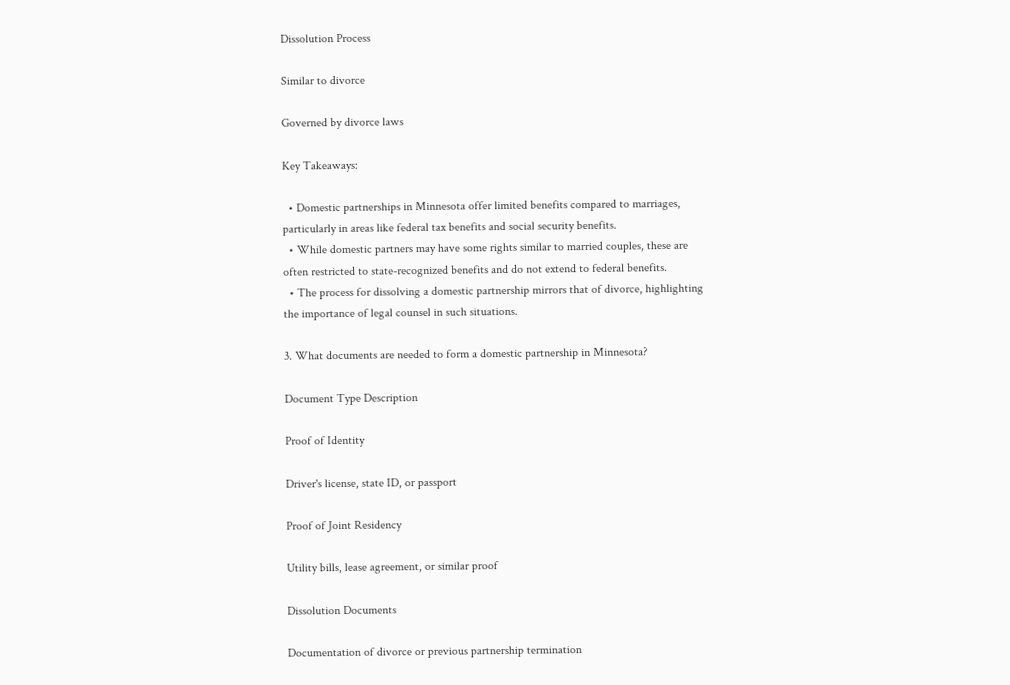Dissolution Process

Similar to divorce

Governed by divorce laws

Key Takeaways:

  • Domestic partnerships in Minnesota offer limited benefits compared to marriages, particularly in areas like federal tax benefits and social security benefits.
  • While domestic partners may have some rights similar to married couples, these are often restricted to state-recognized benefits and do not extend to federal benefits.
  • The process for dissolving a domestic partnership mirrors that of divorce, highlighting the importance of legal counsel in such situations.

3. What documents are needed to form a domestic partnership in Minnesota?

Document Type Description

Proof of Identity

Driver's license, state ID, or passport

Proof of Joint Residency

Utility bills, lease agreement, or similar proof

Dissolution Documents

Documentation of divorce or previous partnership termination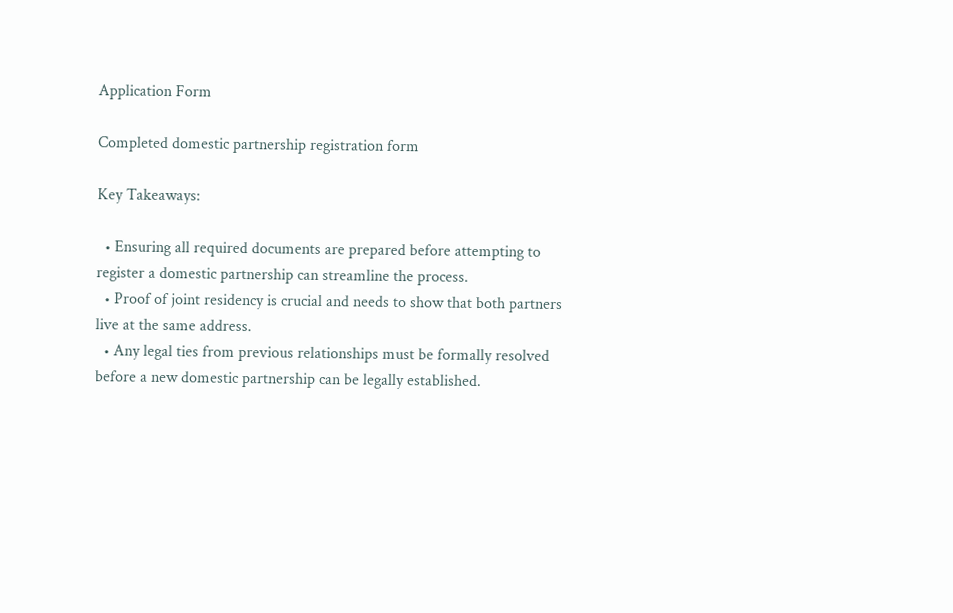Application Form

Completed domestic partnership registration form

Key Takeaways:

  • Ensuring all required documents are prepared before attempting to register a domestic partnership can streamline the process.
  • Proof of joint residency is crucial and needs to show that both partners live at the same address.
  • Any legal ties from previous relationships must be formally resolved before a new domestic partnership can be legally established.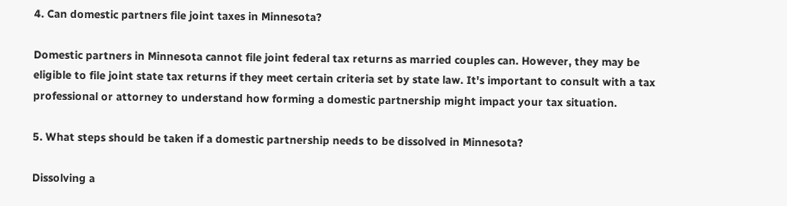4. Can domestic partners file joint taxes in Minnesota?

Domestic partners in Minnesota cannot file joint federal tax returns as married couples can. However, they may be eligible to file joint state tax returns if they meet certain criteria set by state law. It's important to consult with a tax professional or attorney to understand how forming a domestic partnership might impact your tax situation.

5. What steps should be taken if a domestic partnership needs to be dissolved in Minnesota?

Dissolving a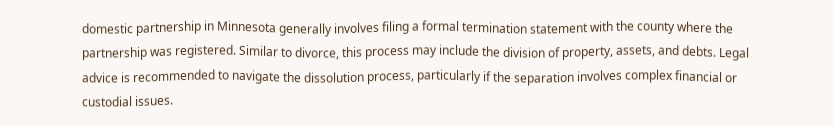domestic partnership in Minnesota generally involves filing a formal termination statement with the county where the partnership was registered. Similar to divorce, this process may include the division of property, assets, and debts. Legal advice is recommended to navigate the dissolution process, particularly if the separation involves complex financial or custodial issues.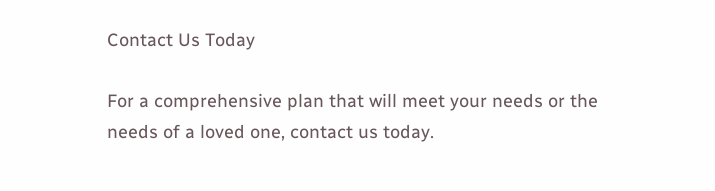Contact Us Today

For a comprehensive plan that will meet your needs or the needs of a loved one, contact us today.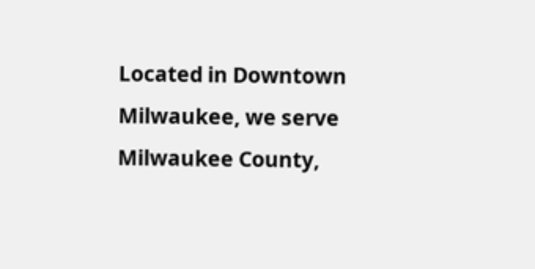Located in Downtown Milwaukee, we serve Milwaukee County,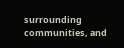surrounding communities, and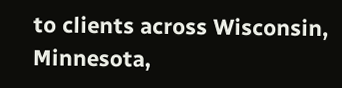to clients across Wisconsin, Minnesota,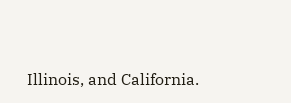Illinois, and California.